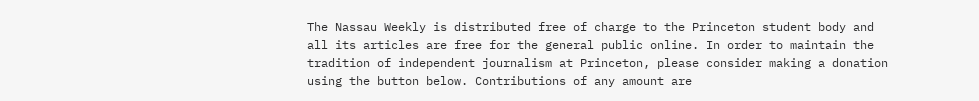The Nassau Weekly is distributed free of charge to the Princeton student body and all its articles are free for the general public online. In order to maintain the tradition of independent journalism at Princeton, please consider making a donation using the button below. Contributions of any amount are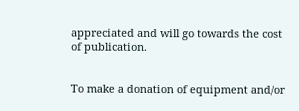appreciated and will go towards the cost of publication.


To make a donation of equipment and/or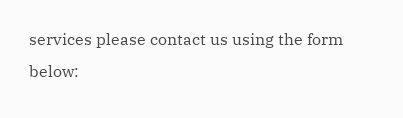services please contact us using the form below: